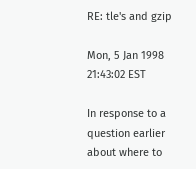RE: tle's and gzip

Mon, 5 Jan 1998 21:43:02 EST

In response to a question earlier about where to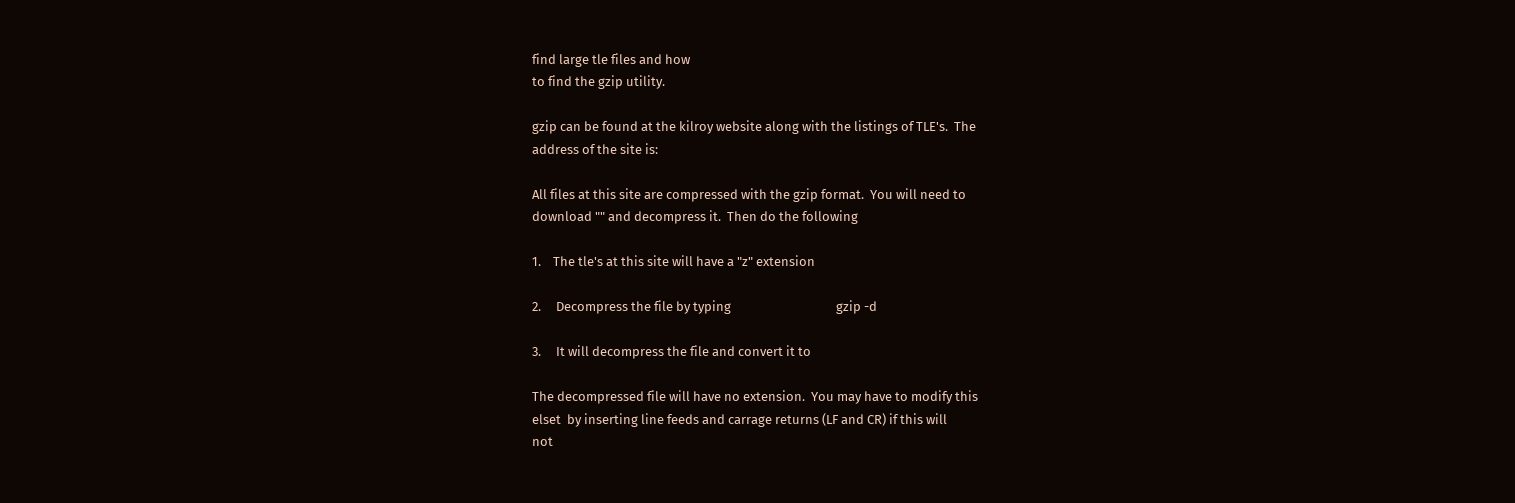find large tle files and how
to find the gzip utility.

gzip can be found at the kilroy website along with the listings of TLE's.  The
address of the site is:

All files at this site are compressed with the gzip format.  You will need to
download "" and decompress it.  Then do the following

1.    The tle's at this site will have a "z" extension

2.     Decompress the file by typing                                   gzip -d

3.     It will decompress the file and convert it to

The decompressed file will have no extension.  You may have to modify this
elset  by inserting line feeds and carrage returns (LF and CR) if this will
not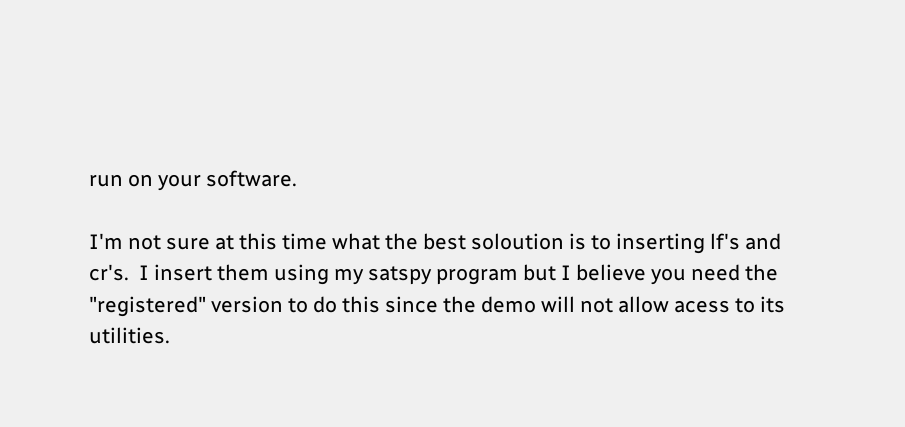run on your software.

I'm not sure at this time what the best soloution is to inserting lf's and
cr's.  I insert them using my satspy program but I believe you need the
"registered" version to do this since the demo will not allow acess to its
utilities.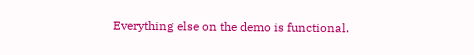Everything else on the demo is functional.